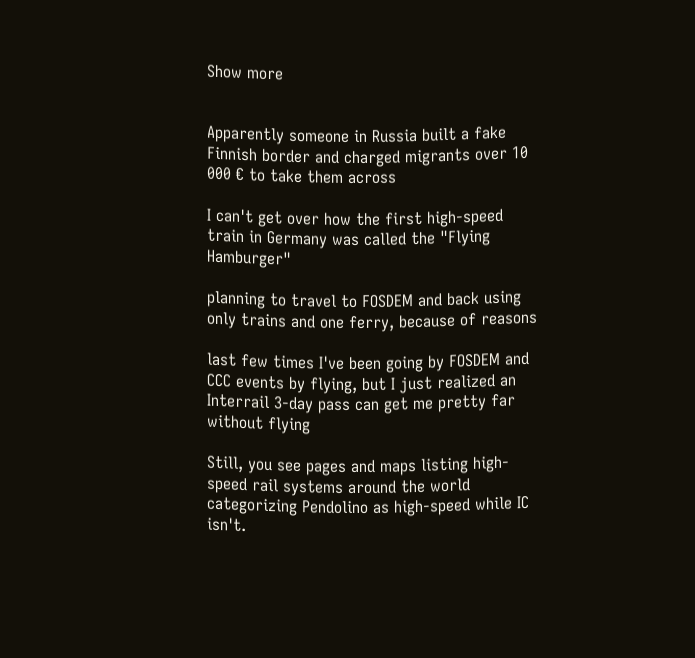Show more


Apparently someone in Russia built a fake Finnish border and charged migrants over 10 000 € to take them across

I can't get over how the first high-speed train in Germany was called the "Flying Hamburger"

planning to travel to FOSDEM and back using only trains and one ferry, because of reasons

last few times I've been going by FOSDEM and CCC events by flying, but I just realized an Interrail 3-day pass can get me pretty far without flying

Still, you see pages and maps listing high-speed rail systems around the world categorizing Pendolino as high-speed while IC isn't.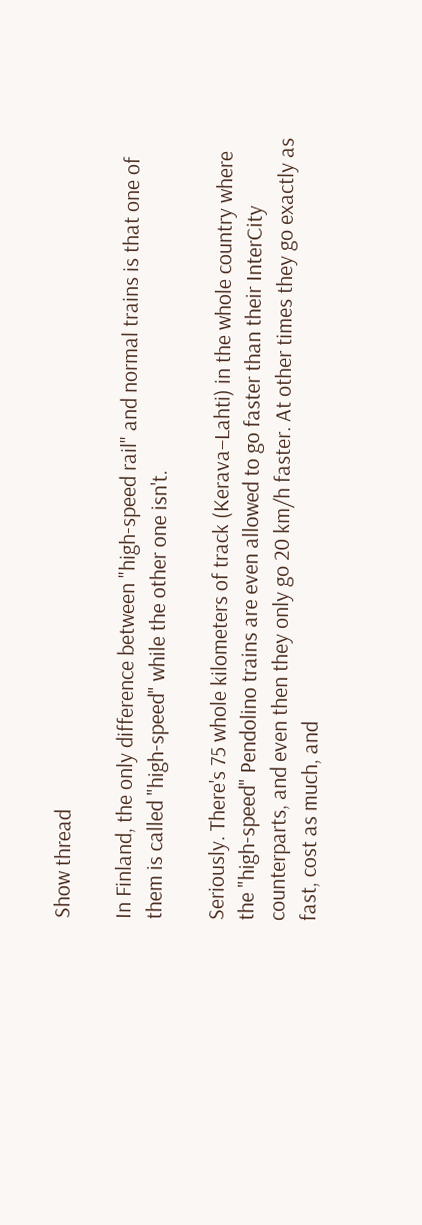Show thread

In Finland, the only difference between "high-speed rail" and normal trains is that one of them is called "high-speed" while the other one isn't.

Seriously. There's 75 whole kilometers of track (Kerava–Lahti) in the whole country where the "high-speed" Pendolino trains are even allowed to go faster than their InterCity counterparts, and even then they only go 20 km/h faster. At other times they go exactly as fast, cost as much, and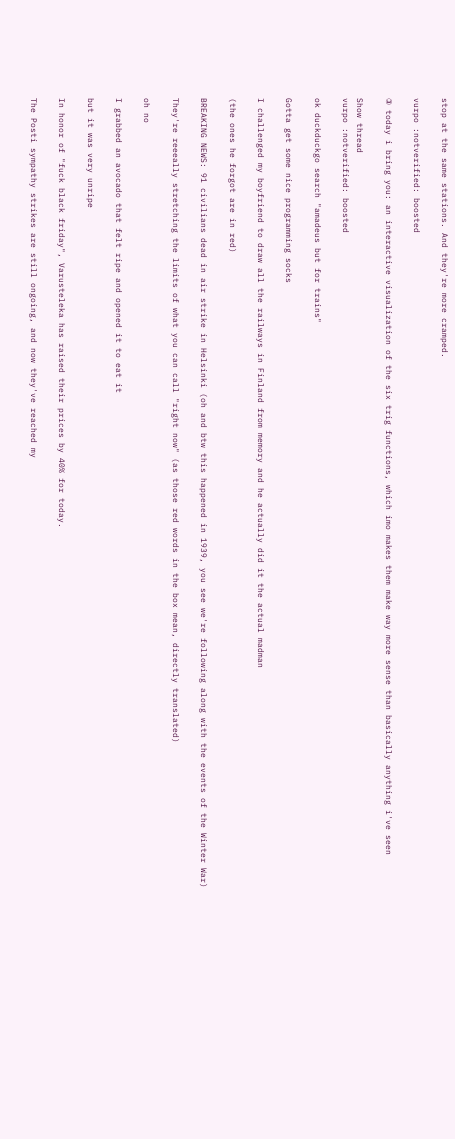stop at the same stations. And they're more cramped.

vurpo :notverified: boosted

③ today i bring you: an interactive visualization of the six trig functions, which imo makes them make way more sense than basically anything i've seen

Show thread
vurpo :notverified: boosted

ok duckduckgo search "amadeus but for trains"

Gotta get some nice programming socks

I challenged my boyfriend to draw all the railways in Finland from memory and he actually did it the actual madman

(the ones he forgot are in red)

BREAKING NEWS: 91 civilians dead in air strike in Helsinki (oh and btw this happened in 1939, you see we're following along with the events of the Winter War)

They're reeeally stretching the limits of what you can call "right now" (as those red words in the box mean, directly translated)

oh no

I grabbed an avocado that felt ripe and opened it to eat it

but it was very unripe

In honor of "fuck black friday", Varusteleka has raised their prices by 40% for today.

The Posti sympathy strikes are still ongoing, and now they've reached my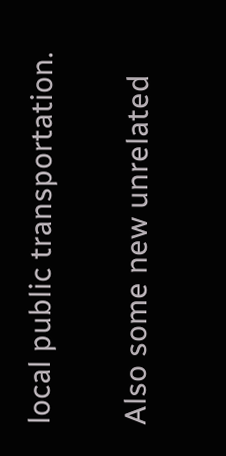local public transportation.

Also some new unrelated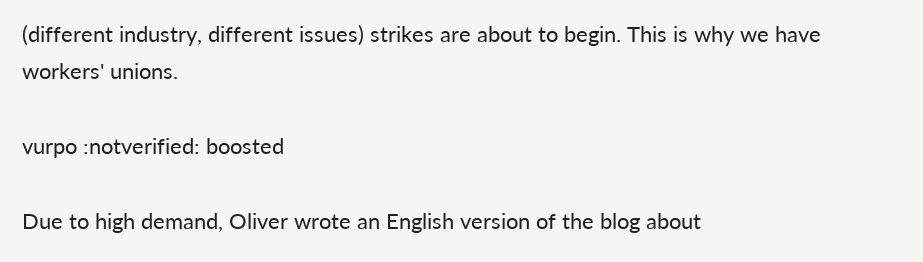(different industry, different issues) strikes are about to begin. This is why we have workers' unions.

vurpo :notverified: boosted

Due to high demand, Oliver wrote an English version of the blog about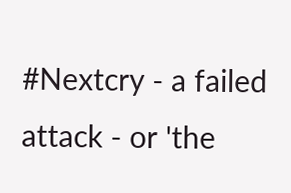#Nextcry - a failed attack - or 'the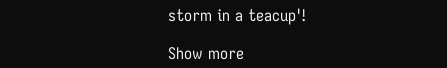storm in a teacup'!

Show more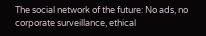The social network of the future: No ads, no corporate surveillance, ethical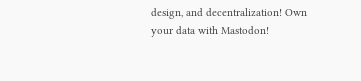design, and decentralization! Own your data with Mastodon!